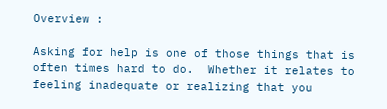Overview :

Asking for help is one of those things that is often times hard to do.  Whether it relates to feeling inadequate or realizing that you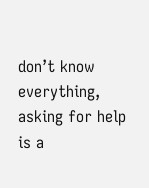don’t know everything, asking for help is a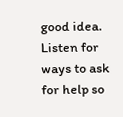good idea.  Listen for ways to ask for help so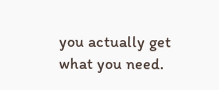you actually get what you need.